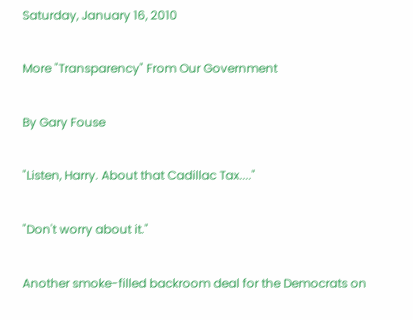Saturday, January 16, 2010

More "Transparency" From Our Government

By Gary Fouse

"Listen, Harry. About that Cadillac Tax...."

"Don't worry about it."

Another smoke-filled backroom deal for the Democrats on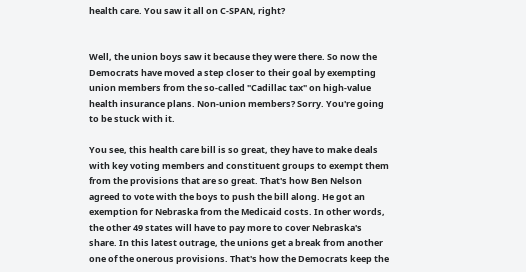health care. You saw it all on C-SPAN, right?


Well, the union boys saw it because they were there. So now the Democrats have moved a step closer to their goal by exempting union members from the so-called "Cadillac tax" on high-value health insurance plans. Non-union members? Sorry. You're going to be stuck with it.

You see, this health care bill is so great, they have to make deals with key voting members and constituent groups to exempt them from the provisions that are so great. That's how Ben Nelson agreed to vote with the boys to push the bill along. He got an exemption for Nebraska from the Medicaid costs. In other words, the other 49 states will have to pay more to cover Nebraska's share. In this latest outrage, the unions get a break from another one of the onerous provisions. That's how the Democrats keep the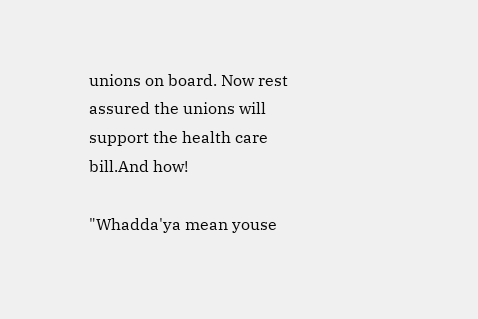unions on board. Now rest assured the unions will support the health care bill.And how!

"Whadda'ya mean youse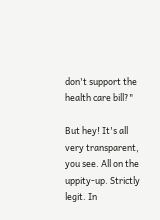don't support the health care bill?"

But hey! It's all very transparent, you see. All on the uppity-up. Strictly legit. In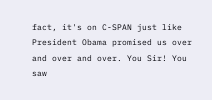fact, it's on C-SPAN just like President Obama promised us over and over and over. You Sir! You saw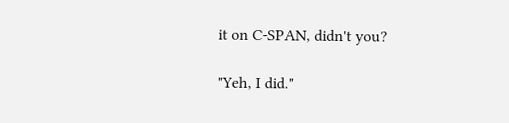it on C-SPAN, didn't you?

"Yeh, I did."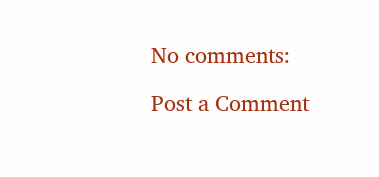No comments:

Post a Comment